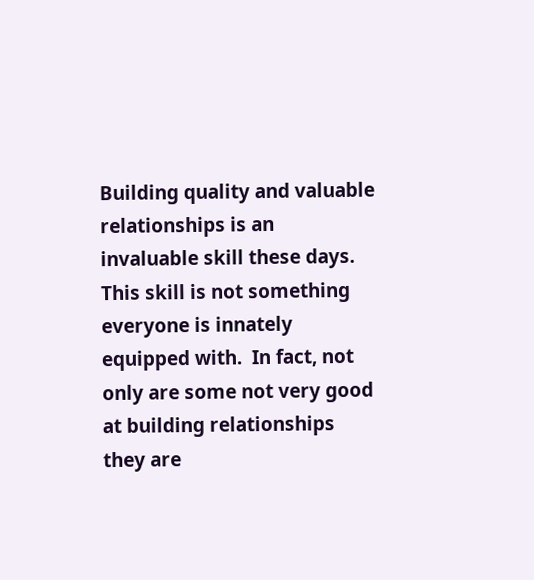Building quality and valuable relationships is an invaluable skill these days.  This skill is not something everyone is innately equipped with.  In fact, not only are some not very good at building relationships they are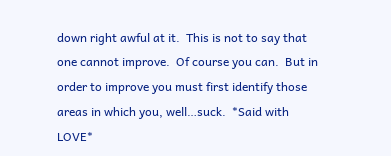down right awful at it.  This is not to say that one cannot improve.  Of course you can.  But in order to improve you must first identify those areas in which you, well…suck.  *Said with LOVE*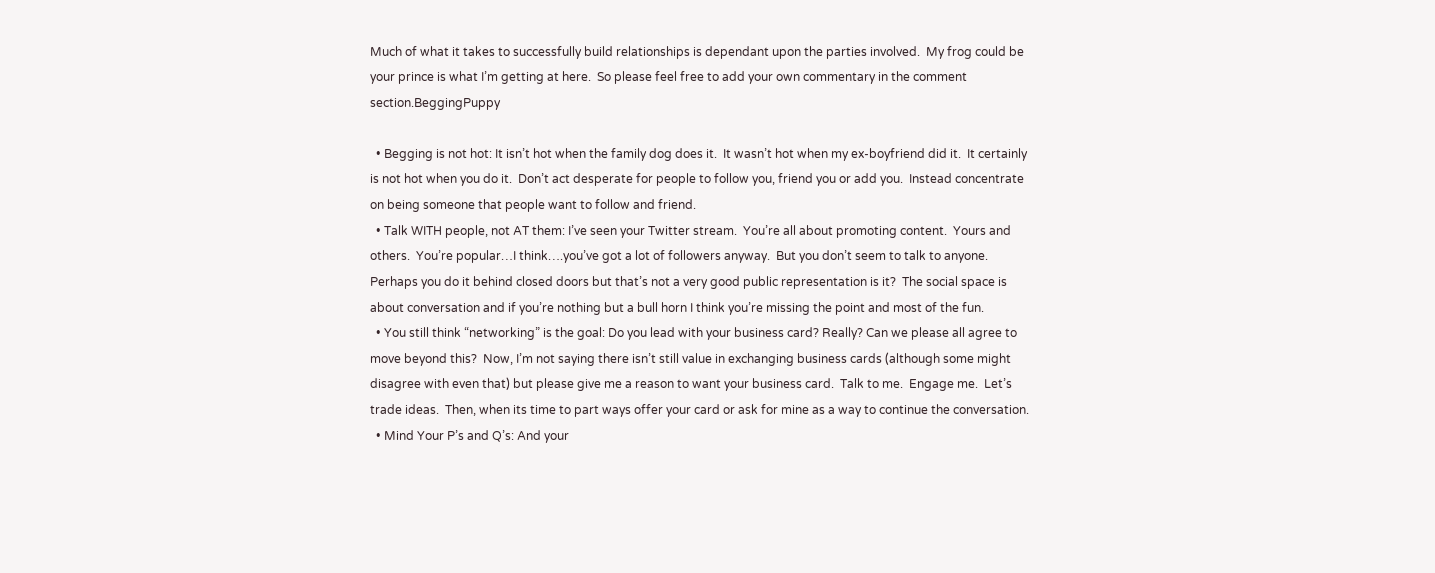Much of what it takes to successfully build relationships is dependant upon the parties involved.  My frog could be your prince is what I’m getting at here.  So please feel free to add your own commentary in the comment section.BeggingPuppy

  • Begging is not hot: It isn’t hot when the family dog does it.  It wasn’t hot when my ex-boyfriend did it.  It certainly is not hot when you do it.  Don’t act desperate for people to follow you, friend you or add you.  Instead concentrate on being someone that people want to follow and friend.
  • Talk WITH people, not AT them: I’ve seen your Twitter stream.  You’re all about promoting content.  Yours and others.  You’re popular…I think….you’ve got a lot of followers anyway.  But you don’t seem to talk to anyone.  Perhaps you do it behind closed doors but that’s not a very good public representation is it?  The social space is about conversation and if you’re nothing but a bull horn I think you’re missing the point and most of the fun.
  • You still think “networking” is the goal: Do you lead with your business card? Really? Can we please all agree to move beyond this?  Now, I’m not saying there isn’t still value in exchanging business cards (although some might disagree with even that) but please give me a reason to want your business card.  Talk to me.  Engage me.  Let’s trade ideas.  Then, when its time to part ways offer your card or ask for mine as a way to continue the conversation.
  • Mind Your P’s and Q’s: And your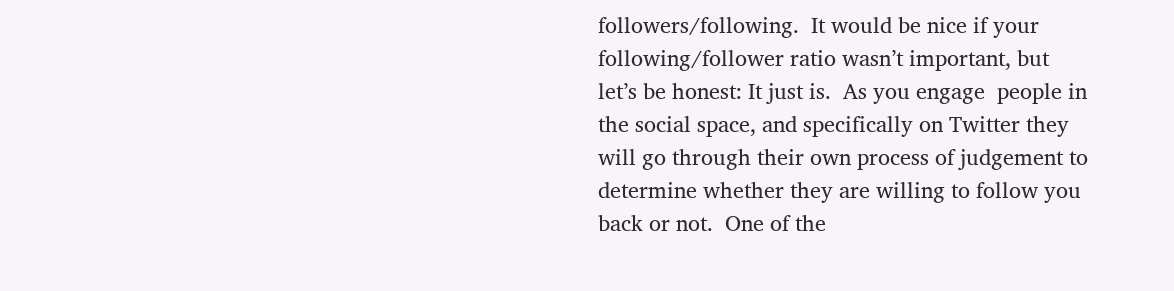followers/following.  It would be nice if your following/follower ratio wasn’t important, but let’s be honest: It just is.  As you engage  people in the social space, and specifically on Twitter they will go through their own process of judgement to determine whether they are willing to follow you back or not.  One of the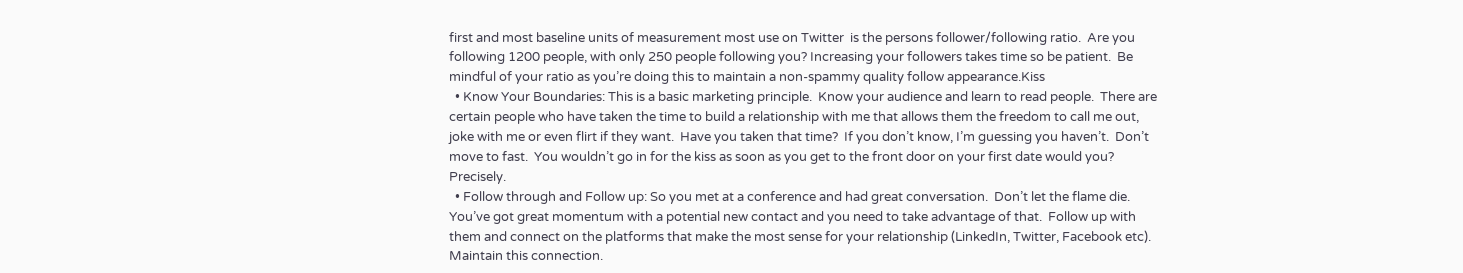first and most baseline units of measurement most use on Twitter  is the persons follower/following ratio.  Are you following 1200 people, with only 250 people following you? Increasing your followers takes time so be patient.  Be mindful of your ratio as you’re doing this to maintain a non-spammy quality follow appearance.Kiss
  • Know Your Boundaries: This is a basic marketing principle.  Know your audience and learn to read people.  There are certain people who have taken the time to build a relationship with me that allows them the freedom to call me out, joke with me or even flirt if they want.  Have you taken that time?  If you don’t know, I’m guessing you haven’t.  Don’t move to fast.  You wouldn’t go in for the kiss as soon as you get to the front door on your first date would you? Precisely.
  • Follow through and Follow up: So you met at a conference and had great conversation.  Don’t let the flame die.  You’ve got great momentum with a potential new contact and you need to take advantage of that.  Follow up with them and connect on the platforms that make the most sense for your relationship (LinkedIn, Twitter, Facebook etc).  Maintain this connection.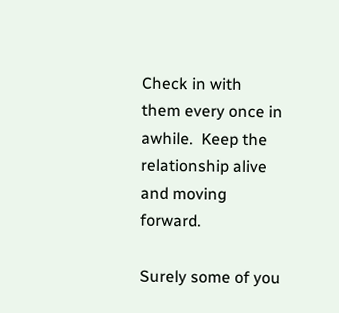Check in with them every once in awhile.  Keep the relationship alive and moving forward.

Surely some of you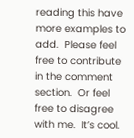reading this have more examples to add.  Please feel free to contribute in the comment section.  Or feel free to disagree with me.  It’s cool.